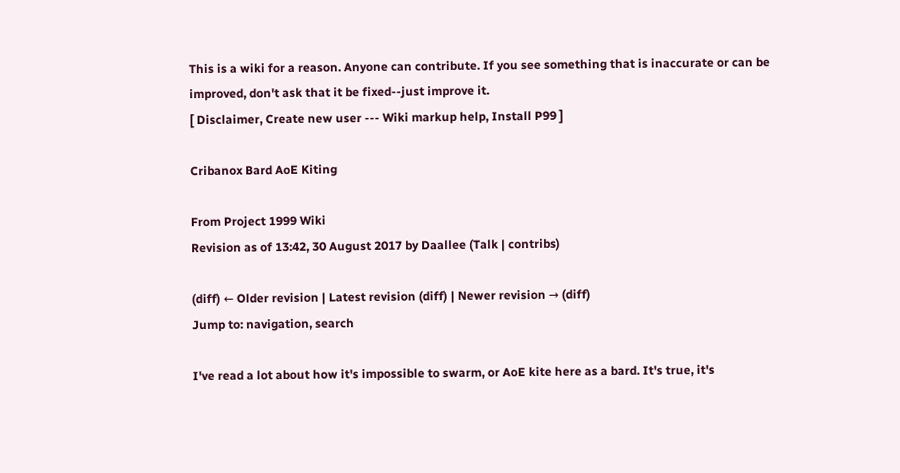This is a wiki for a reason. Anyone can contribute. If you see something that is inaccurate or can be improved, don't ask that it be fixed--just improve it.
[ Disclaimer, Create new user --- Wiki markup help, Install P99 ]

Cribanox Bard AoE Kiting

From Project 1999 Wiki
Revision as of 13:42, 30 August 2017 by Daallee (Talk | contribs)

(diff) ← Older revision | Latest revision (diff) | Newer revision → (diff)
Jump to: navigation, search

I've read a lot about how it's impossible to swarm, or AoE kite here as a bard. It's true, it's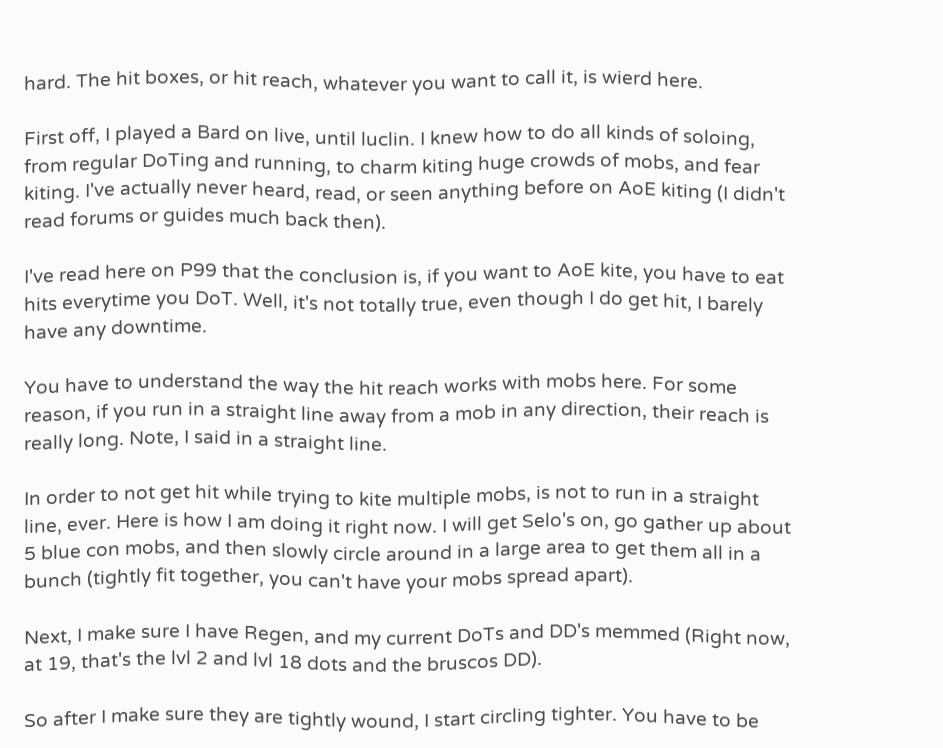hard. The hit boxes, or hit reach, whatever you want to call it, is wierd here.

First off, I played a Bard on live, until luclin. I knew how to do all kinds of soloing, from regular DoTing and running, to charm kiting huge crowds of mobs, and fear kiting. I've actually never heard, read, or seen anything before on AoE kiting (I didn't read forums or guides much back then).

I've read here on P99 that the conclusion is, if you want to AoE kite, you have to eat hits everytime you DoT. Well, it's not totally true, even though I do get hit, I barely have any downtime.

You have to understand the way the hit reach works with mobs here. For some reason, if you run in a straight line away from a mob in any direction, their reach is really long. Note, I said in a straight line.

In order to not get hit while trying to kite multiple mobs, is not to run in a straight line, ever. Here is how I am doing it right now. I will get Selo's on, go gather up about 5 blue con mobs, and then slowly circle around in a large area to get them all in a bunch (tightly fit together, you can't have your mobs spread apart).

Next, I make sure I have Regen, and my current DoTs and DD's memmed (Right now, at 19, that's the lvl 2 and lvl 18 dots and the bruscos DD).

So after I make sure they are tightly wound, I start circling tighter. You have to be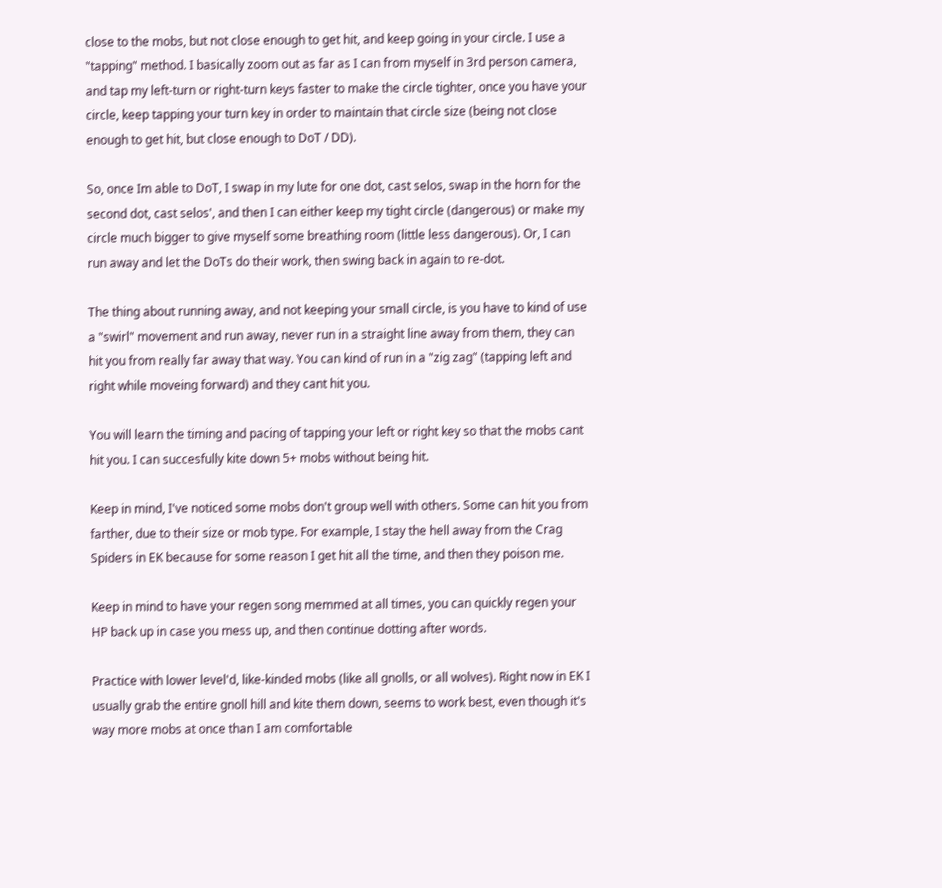close to the mobs, but not close enough to get hit, and keep going in your circle. I use a "tapping" method. I basically zoom out as far as I can from myself in 3rd person camera, and tap my left-turn or right-turn keys faster to make the circle tighter, once you have your circle, keep tapping your turn key in order to maintain that circle size (being not close enough to get hit, but close enough to DoT / DD).

So, once Im able to DoT, I swap in my lute for one dot, cast selos, swap in the horn for the second dot, cast selos', and then I can either keep my tight circle (dangerous) or make my circle much bigger to give myself some breathing room (little less dangerous). Or, I can run away and let the DoTs do their work, then swing back in again to re-dot.

The thing about running away, and not keeping your small circle, is you have to kind of use a "swirl" movement and run away, never run in a straight line away from them, they can hit you from really far away that way. You can kind of run in a "zig zag" (tapping left and right while moveing forward) and they cant hit you.

You will learn the timing and pacing of tapping your left or right key so that the mobs cant hit you. I can succesfully kite down 5+ mobs without being hit.

Keep in mind, I've noticed some mobs don't group well with others. Some can hit you from farther, due to their size or mob type. For example, I stay the hell away from the Crag Spiders in EK because for some reason I get hit all the time, and then they poison me.

Keep in mind to have your regen song memmed at all times, you can quickly regen your HP back up in case you mess up, and then continue dotting after words.

Practice with lower level'd, like-kinded mobs (like all gnolls, or all wolves). Right now in EK I usually grab the entire gnoll hill and kite them down, seems to work best, even though it's way more mobs at once than I am comfortable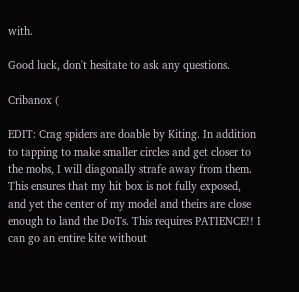with.

Good luck, don't hesitate to ask any questions.

Cribanox (

EDIT: Crag spiders are doable by Kiting. In addition to tapping to make smaller circles and get closer to the mobs, I will diagonally strafe away from them. This ensures that my hit box is not fully exposed, and yet the center of my model and theirs are close enough to land the DoTs. This requires PATIENCE!! I can go an entire kite without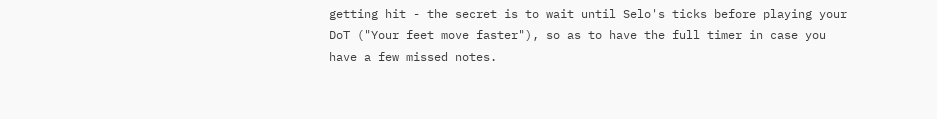getting hit - the secret is to wait until Selo's ticks before playing your DoT ("Your feet move faster"), so as to have the full timer in case you have a few missed notes.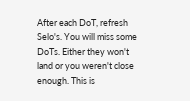After each DoT, refresh Selo's. You will miss some DoTs. Either they won't land or you weren't close enough. This is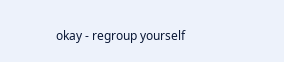okay - regroup yourself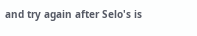and try again after Selo's is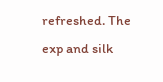refreshed. The exp and silk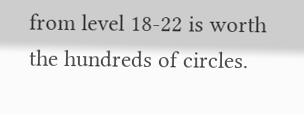from level 18-22 is worth the hundreds of circles.